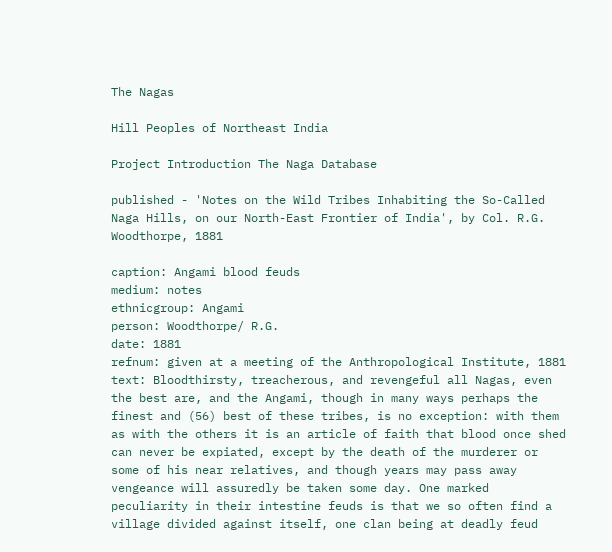The Nagas

Hill Peoples of Northeast India

Project Introduction The Naga Database

published - 'Notes on the Wild Tribes Inhabiting the So-Called Naga Hills, on our North-East Frontier of India', by Col. R.G. Woodthorpe, 1881

caption: Angami blood feuds
medium: notes
ethnicgroup: Angami
person: Woodthorpe/ R.G.
date: 1881
refnum: given at a meeting of the Anthropological Institute, 1881
text: Bloodthirsty, treacherous, and revengeful all Nagas, even the best are, and the Angami, though in many ways perhaps the finest and (56) best of these tribes, is no exception: with them as with the others it is an article of faith that blood once shed can never be expiated, except by the death of the murderer or some of his near relatives, and though years may pass away vengeance will assuredly be taken some day. One marked peculiarity in their intestine feuds is that we so often find a village divided against itself, one clan being at deadly feud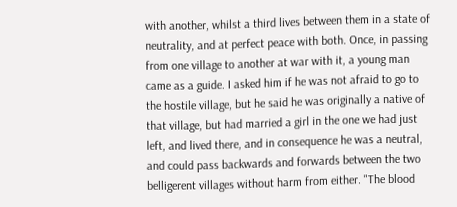with another, whilst a third lives between them in a state of neutrality, and at perfect peace with both. Once, in passing from one village to another at war with it, a young man came as a guide. I asked him if he was not afraid to go to the hostile village, but he said he was originally a native of that village, but had married a girl in the one we had just left, and lived there, and in consequence he was a neutral, and could pass backwards and forwards between the two belligerent villages without harm from either. "The blood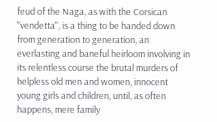feud of the Naga, as with the Corsican "vendetta", is a thing to be handed down from generation to generation, an everlasting and baneful heirloom involving in its relentless course the brutal murders of helpless old men and women, innocent young girls and children, until, as often happens, mere family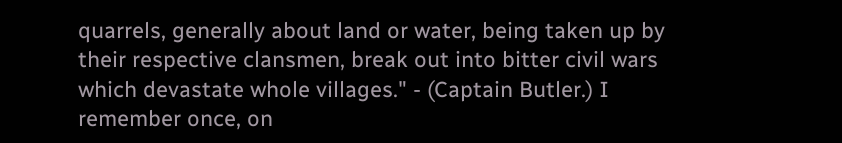quarrels, generally about land or water, being taken up by their respective clansmen, break out into bitter civil wars which devastate whole villages." - (Captain Butler.) I remember once, on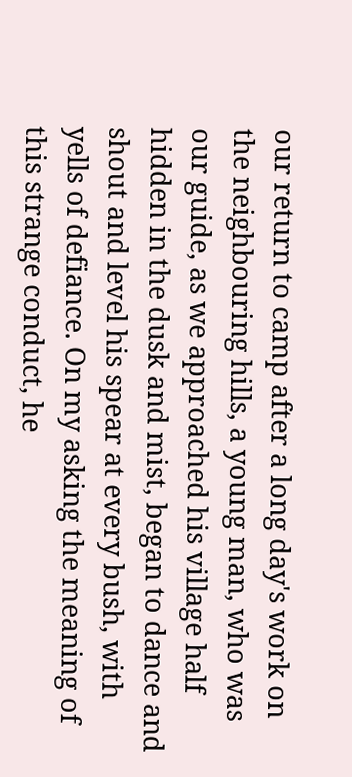our return to camp after a long day's work on the neighbouring hills, a young man, who was our guide, as we approached his village half hidden in the dusk and mist, began to dance and shout and level his spear at every bush, with yells of defiance. On my asking the meaning of this strange conduct, he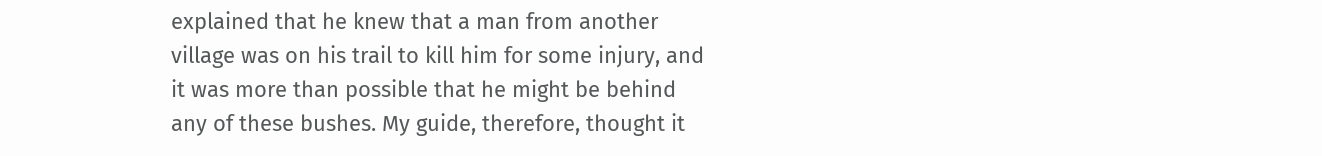explained that he knew that a man from another village was on his trail to kill him for some injury, and it was more than possible that he might be behind any of these bushes. My guide, therefore, thought it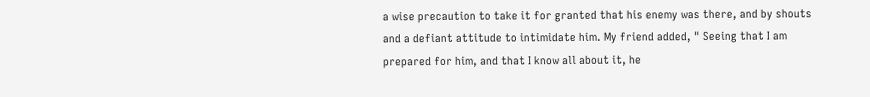a wise precaution to take it for granted that his enemy was there, and by shouts and a defiant attitude to intimidate him. My friend added, " Seeing that I am prepared for him, and that I know all about it, he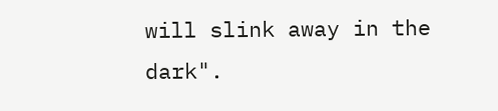will slink away in the dark".